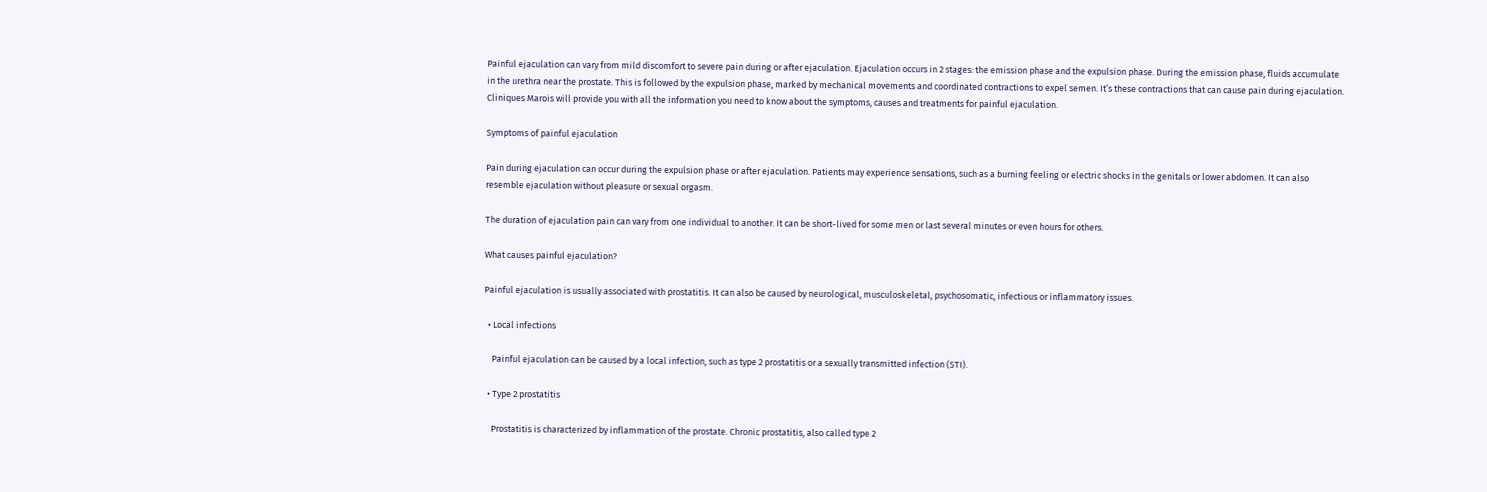Painful ejaculation can vary from mild discomfort to severe pain during or after ejaculation. Ejaculation occurs in 2 stages: the emission phase and the expulsion phase. During the emission phase, fluids accumulate in the urethra near the prostate. This is followed by the expulsion phase, marked by mechanical movements and coordinated contractions to expel semen. It’s these contractions that can cause pain during ejaculation. Cliniques Marois will provide you with all the information you need to know about the symptoms, causes and treatments for painful ejaculation.

Symptoms of painful ejaculation

Pain during ejaculation can occur during the expulsion phase or after ejaculation. Patients may experience sensations, such as a burning feeling or electric shocks in the genitals or lower abdomen. It can also resemble ejaculation without pleasure or sexual orgasm.

The duration of ejaculation pain can vary from one individual to another. It can be short-lived for some men or last several minutes or even hours for others.

What causes painful ejaculation?

Painful ejaculation is usually associated with prostatitis. It can also be caused by neurological, musculoskeletal, psychosomatic, infectious or inflammatory issues.

  • Local infections

    Painful ejaculation can be caused by a local infection, such as type 2 prostatitis or a sexually transmitted infection (STI).

  • Type 2 prostatitis

    Prostatitis is characterized by inflammation of the prostate. Chronic prostatitis, also called type 2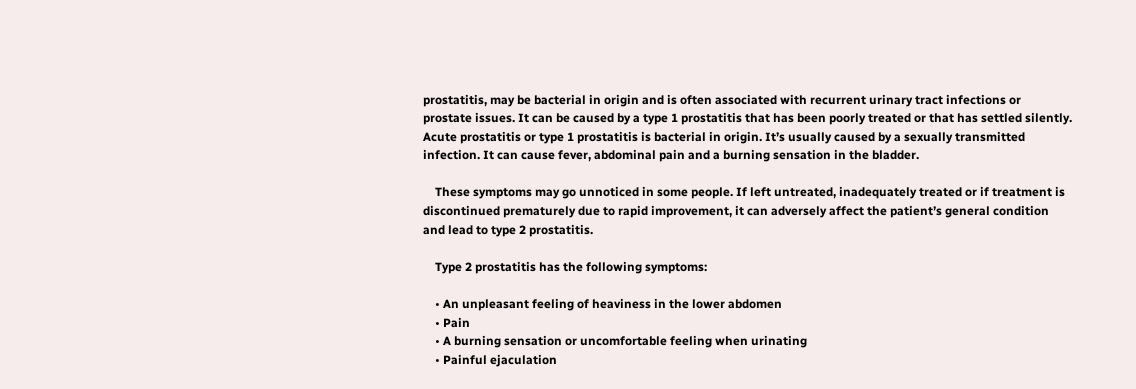prostatitis, may be bacterial in origin and is often associated with recurrent urinary tract infections or prostate issues. It can be caused by a type 1 prostatitis that has been poorly treated or that has settled silently. Acute prostatitis or type 1 prostatitis is bacterial in origin. It’s usually caused by a sexually transmitted infection. It can cause fever, abdominal pain and a burning sensation in the bladder.

    These symptoms may go unnoticed in some people. If left untreated, inadequately treated or if treatment is discontinued prematurely due to rapid improvement, it can adversely affect the patient’s general condition and lead to type 2 prostatitis.

    Type 2 prostatitis has the following symptoms:

    • An unpleasant feeling of heaviness in the lower abdomen
    • Pain
    • A burning sensation or uncomfortable feeling when urinating
    • Painful ejaculation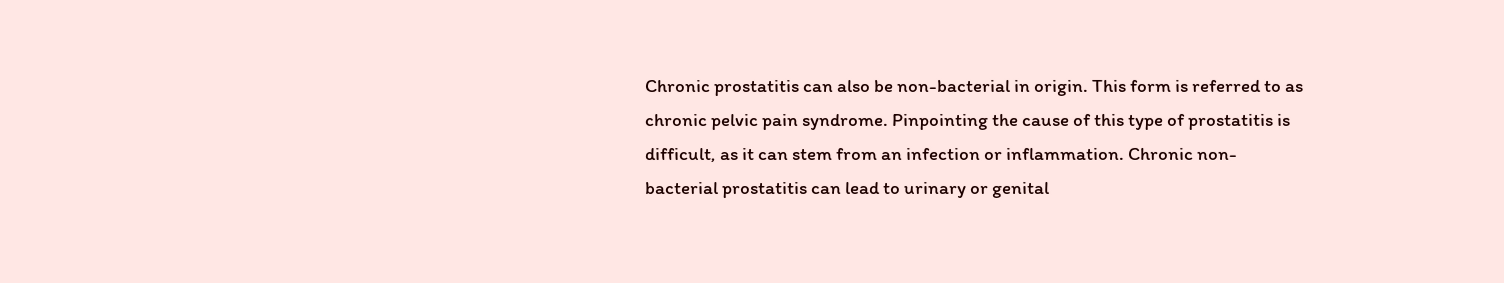Chronic prostatitis can also be non-bacterial in origin. This form is referred to as chronic pelvic pain syndrome. Pinpointing the cause of this type of prostatitis is difficult, as it can stem from an infection or inflammation. Chronic non-bacterial prostatitis can lead to urinary or genital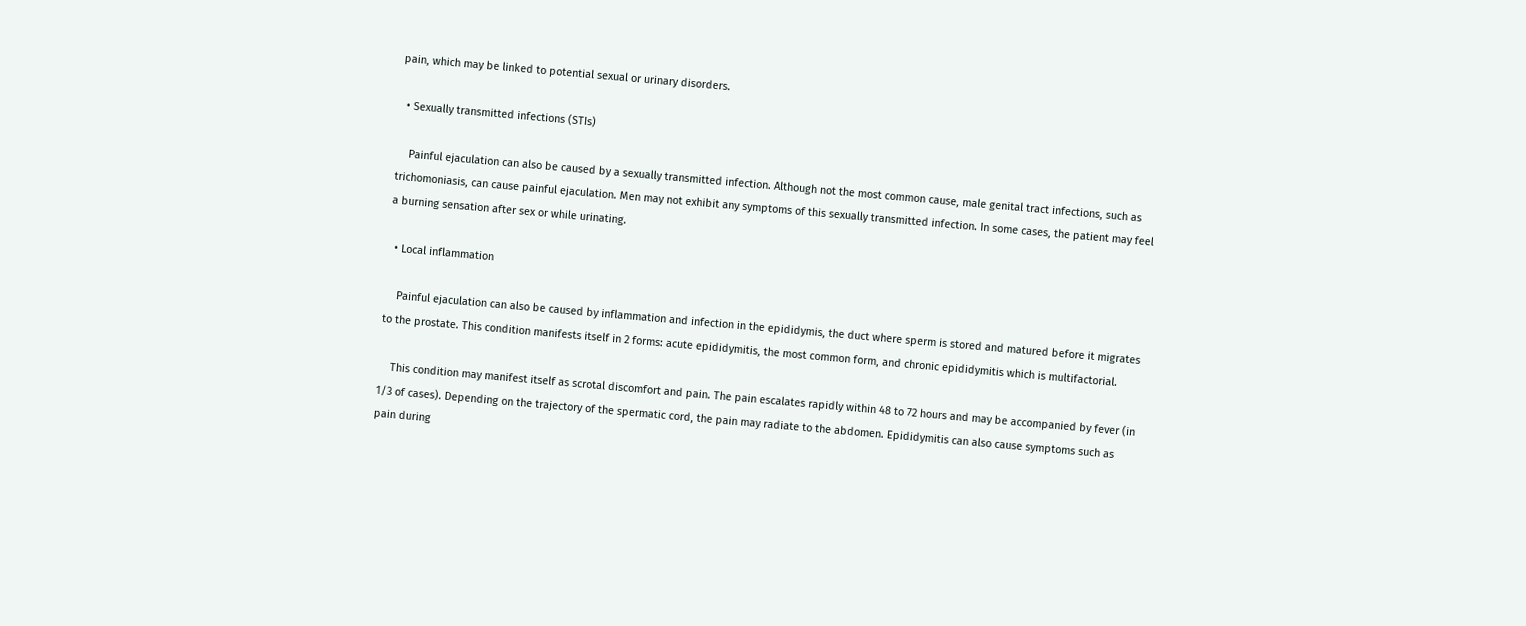pain, which may be linked to potential sexual or urinary disorders.

  • Sexually transmitted infections (STIs)

    Painful ejaculation can also be caused by a sexually transmitted infection. Although not the most common cause, male genital tract infections, such as trichomoniasis, can cause painful ejaculation. Men may not exhibit any symptoms of this sexually transmitted infection. In some cases, the patient may feel a burning sensation after sex or while urinating.

  • Local inflammation

    Painful ejaculation can also be caused by inflammation and infection in the epididymis, the duct where sperm is stored and matured before it migrates to the prostate. This condition manifests itself in 2 forms: acute epididymitis, the most common form, and chronic epididymitis which is multifactorial.

    This condition may manifest itself as scrotal discomfort and pain. The pain escalates rapidly within 48 to 72 hours and may be accompanied by fever (in 1/3 of cases). Depending on the trajectory of the spermatic cord, the pain may radiate to the abdomen. Epididymitis can also cause symptoms such as pain during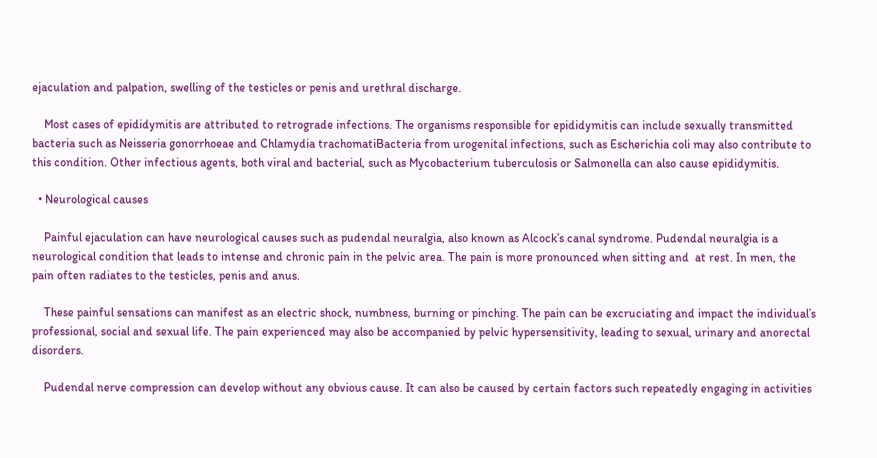ejaculation and palpation, swelling of the testicles or penis and urethral discharge.

    Most cases of epididymitis are attributed to retrograde infections. The organisms responsible for epididymitis can include sexually transmitted bacteria such as Neisseria gonorrhoeae and Chlamydia trachomatiBacteria from urogenital infections, such as Escherichia coli may also contribute to this condition. Other infectious agents, both viral and bacterial, such as Mycobacterium tuberculosis or Salmonella can also cause epididymitis.

  • Neurological causes

    Painful ejaculation can have neurological causes such as pudendal neuralgia, also known as Alcock’s canal syndrome. Pudendal neuralgia is a neurological condition that leads to intense and chronic pain in the pelvic area. The pain is more pronounced when sitting and  at rest. In men, the pain often radiates to the testicles, penis and anus.

    These painful sensations can manifest as an electric shock, numbness, burning or pinching. The pain can be excruciating and impact the individual’s professional, social and sexual life. The pain experienced may also be accompanied by pelvic hypersensitivity, leading to sexual, urinary and anorectal disorders.

    Pudendal nerve compression can develop without any obvious cause. It can also be caused by certain factors such repeatedly engaging in activities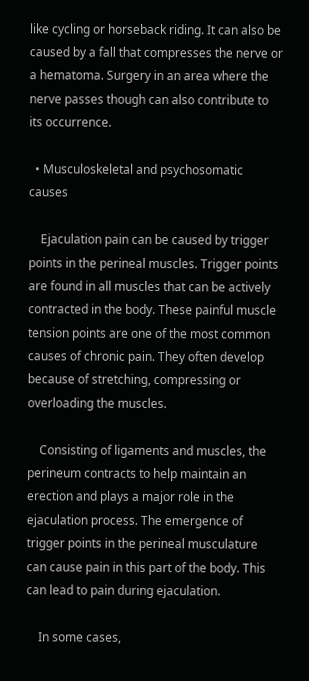like cycling or horseback riding. It can also be caused by a fall that compresses the nerve or a hematoma. Surgery in an area where the nerve passes though can also contribute to its occurrence.

  • Musculoskeletal and psychosomatic causes

    Ejaculation pain can be caused by trigger points in the perineal muscles. Trigger points are found in all muscles that can be actively contracted in the body. These painful muscle tension points are one of the most common causes of chronic pain. They often develop because of stretching, compressing or overloading the muscles.

    Consisting of ligaments and muscles, the perineum contracts to help maintain an erection and plays a major role in the ejaculation process. The emergence of trigger points in the perineal musculature can cause pain in this part of the body. This can lead to pain during ejaculation.

    In some cases,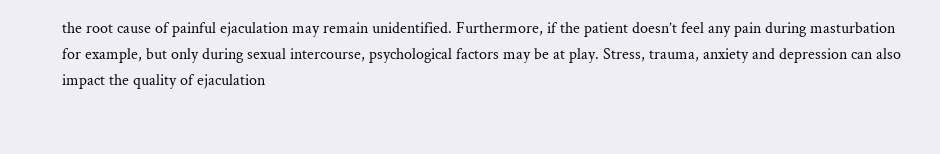the root cause of painful ejaculation may remain unidentified. Furthermore, if the patient doesn’t feel any pain during masturbation for example, but only during sexual intercourse, psychological factors may be at play. Stress, trauma, anxiety and depression can also impact the quality of ejaculation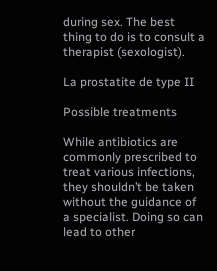during sex. The best thing to do is to consult a therapist (sexologist).

La prostatite de type II

Possible treatments

While antibiotics are commonly prescribed to treat various infections, they shouldn’t be taken without the guidance of a specialist. Doing so can lead to other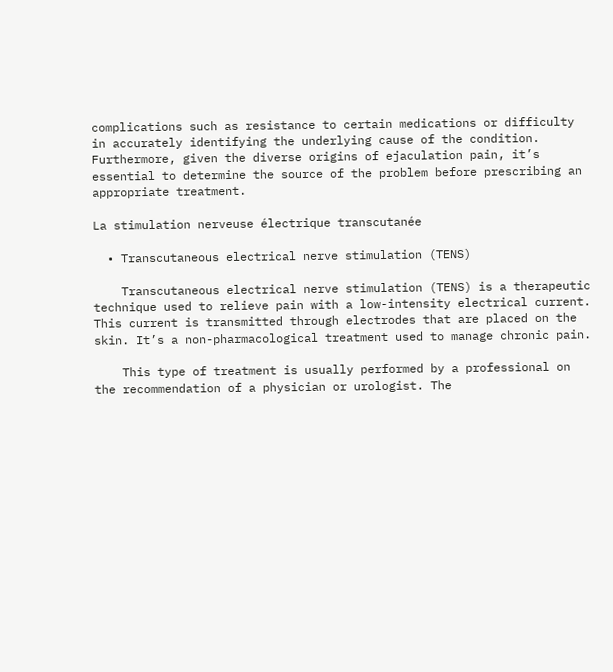complications such as resistance to certain medications or difficulty in accurately identifying the underlying cause of the condition. Furthermore, given the diverse origins of ejaculation pain, it’s essential to determine the source of the problem before prescribing an appropriate treatment.

La stimulation nerveuse électrique transcutanée

  • Transcutaneous electrical nerve stimulation (TENS)

    Transcutaneous electrical nerve stimulation (TENS) is a therapeutic technique used to relieve pain with a low-intensity electrical current. This current is transmitted through electrodes that are placed on the skin. It’s a non-pharmacological treatment used to manage chronic pain.

    This type of treatment is usually performed by a professional on the recommendation of a physician or urologist. The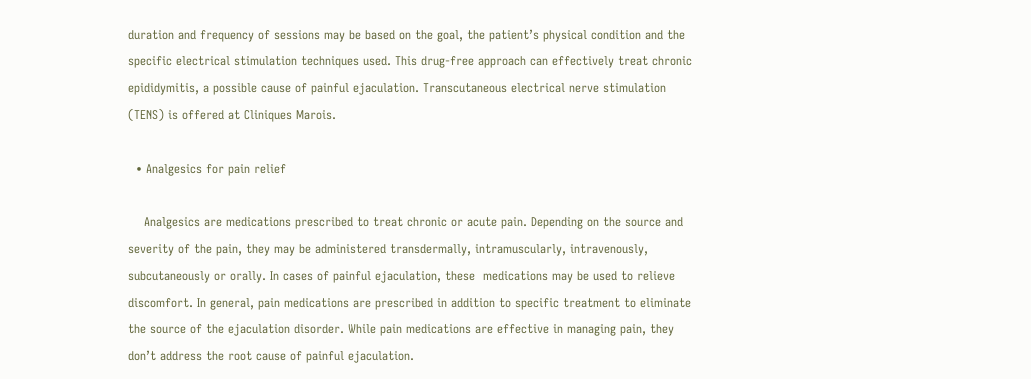duration and frequency of sessions may be based on the goal, the patient’s physical condition and the specific electrical stimulation techniques used. This drug-free approach can effectively treat chronic epididymitis, a possible cause of painful ejaculation. Transcutaneous electrical nerve stimulation (TENS) is offered at Cliniques Marois.

  • Analgesics for pain relief

    Analgesics are medications prescribed to treat chronic or acute pain. Depending on the source and severity of the pain, they may be administered transdermally, intramuscularly, intravenously, subcutaneously or orally. In cases of painful ejaculation, these  medications may be used to relieve discomfort. In general, pain medications are prescribed in addition to specific treatment to eliminate the source of the ejaculation disorder. While pain medications are effective in managing pain, they don’t address the root cause of painful ejaculation.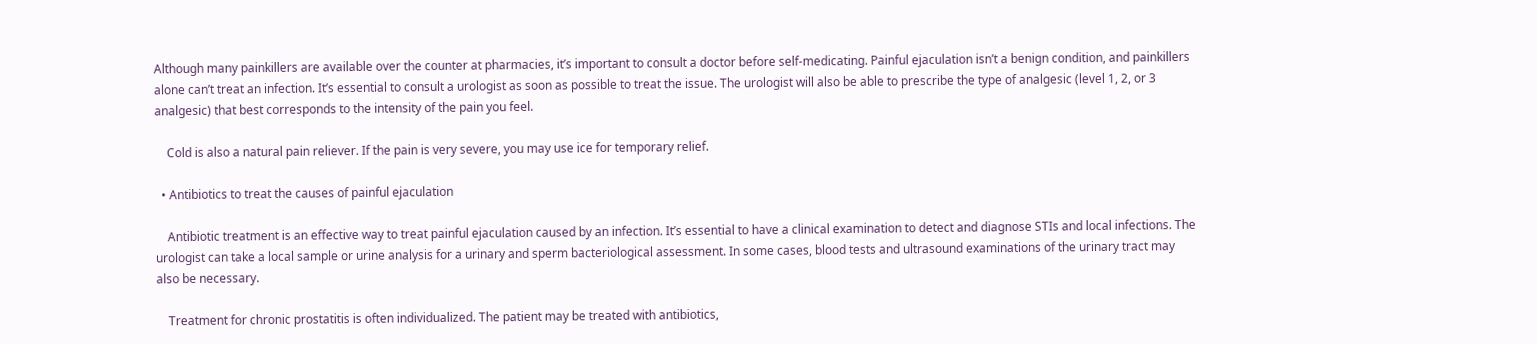Although many painkillers are available over the counter at pharmacies, it’s important to consult a doctor before self-medicating. Painful ejaculation isn’t a benign condition, and painkillers alone can’t treat an infection. It’s essential to consult a urologist as soon as possible to treat the issue. The urologist will also be able to prescribe the type of analgesic (level 1, 2, or 3 analgesic) that best corresponds to the intensity of the pain you feel.

    Cold is also a natural pain reliever. If the pain is very severe, you may use ice for temporary relief.

  • Antibiotics to treat the causes of painful ejaculation

    Antibiotic treatment is an effective way to treat painful ejaculation caused by an infection. It’s essential to have a clinical examination to detect and diagnose STIs and local infections. The urologist can take a local sample or urine analysis for a urinary and sperm bacteriological assessment. In some cases, blood tests and ultrasound examinations of the urinary tract may also be necessary.

    Treatment for chronic prostatitis is often individualized. The patient may be treated with antibiotics,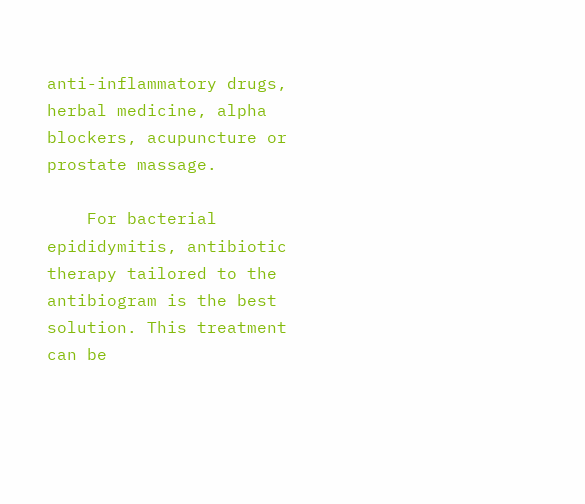anti-inflammatory drugs, herbal medicine, alpha blockers, acupuncture or prostate massage.

    For bacterial epididymitis, antibiotic therapy tailored to the antibiogram is the best solution. This treatment can be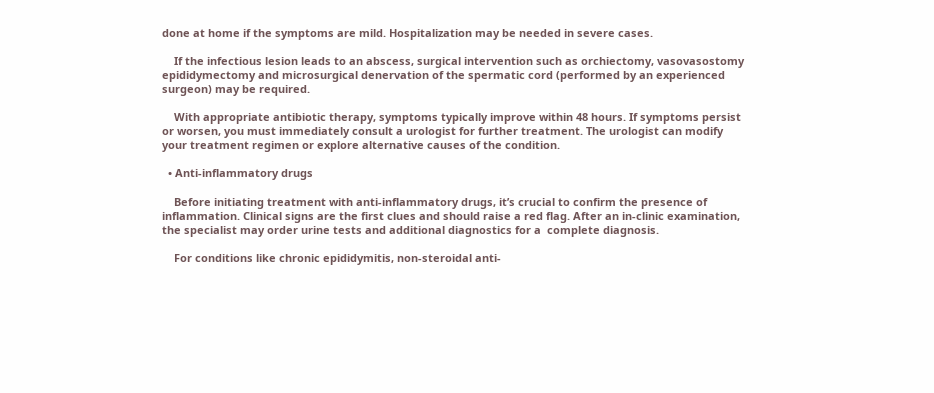done at home if the symptoms are mild. Hospitalization may be needed in severe cases.

    If the infectious lesion leads to an abscess, surgical intervention such as orchiectomy, vasovasostomy epididymectomy and microsurgical denervation of the spermatic cord (performed by an experienced surgeon) may be required.

    With appropriate antibiotic therapy, symptoms typically improve within 48 hours. If symptoms persist or worsen, you must immediately consult a urologist for further treatment. The urologist can modify your treatment regimen or explore alternative causes of the condition.

  • Anti-inflammatory drugs

    Before initiating treatment with anti-inflammatory drugs, it’s crucial to confirm the presence of inflammation. Clinical signs are the first clues and should raise a red flag. After an in-clinic examination, the specialist may order urine tests and additional diagnostics for a  complete diagnosis.

    For conditions like chronic epididymitis, non-steroidal anti-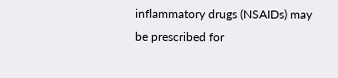inflammatory drugs (NSAIDs) may be prescribed for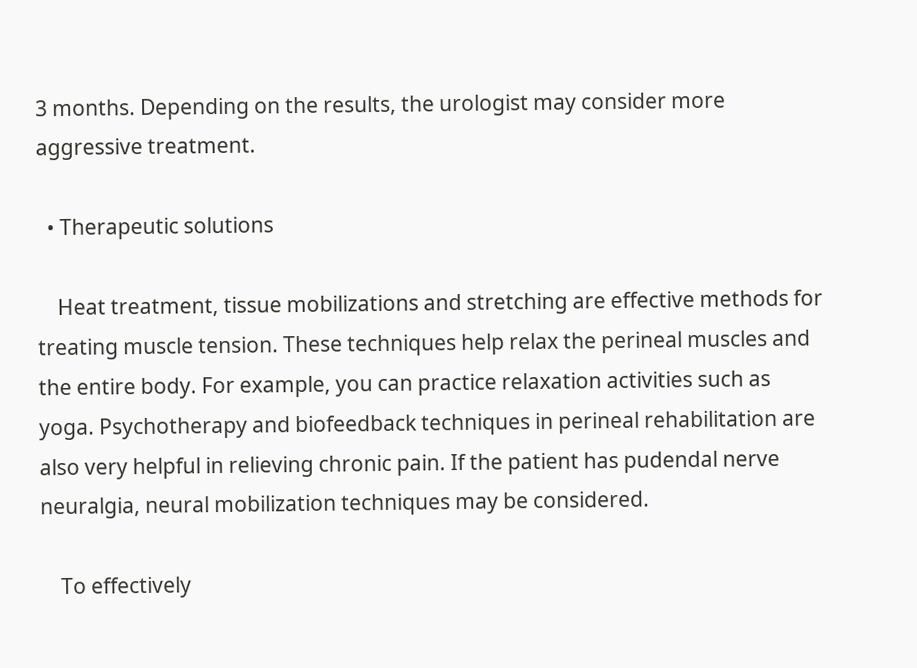3 months. Depending on the results, the urologist may consider more aggressive treatment.

  • Therapeutic solutions

    Heat treatment, tissue mobilizations and stretching are effective methods for treating muscle tension. These techniques help relax the perineal muscles and the entire body. For example, you can practice relaxation activities such as yoga. Psychotherapy and biofeedback techniques in perineal rehabilitation are also very helpful in relieving chronic pain. If the patient has pudendal nerve neuralgia, neural mobilization techniques may be considered.

    To effectively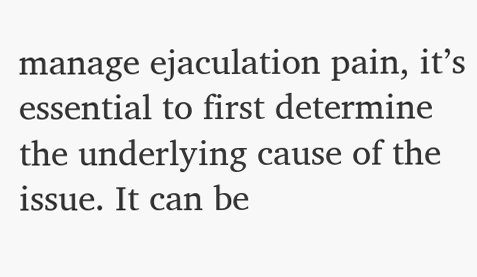manage ejaculation pain, it’s essential to first determine the underlying cause of the issue. It can be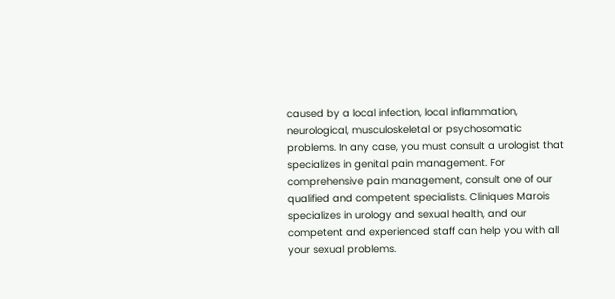caused by a local infection, local inflammation, neurological, musculoskeletal or psychosomatic problems. In any case, you must consult a urologist that specializes in genital pain management. For comprehensive pain management, consult one of our qualified and competent specialists. Cliniques Marois specializes in urology and sexual health, and our competent and experienced staff can help you with all your sexual problems.